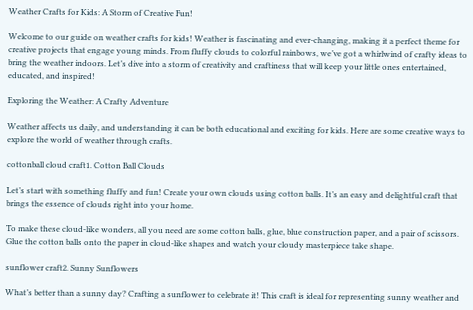Weather Crafts for Kids: A Storm of Creative Fun!

Welcome to our guide on weather crafts for kids! Weather is fascinating and ever-changing, making it a perfect theme for creative projects that engage young minds. From fluffy clouds to colorful rainbows, we’ve got a whirlwind of crafty ideas to bring the weather indoors. Let’s dive into a storm of creativity and craftiness that will keep your little ones entertained, educated, and inspired!

Exploring the Weather: A Crafty Adventure

Weather affects us daily, and understanding it can be both educational and exciting for kids. Here are some creative ways to explore the world of weather through crafts.

cottonball cloud craft1. Cotton Ball Clouds

Let’s start with something fluffy and fun! Create your own clouds using cotton balls. It’s an easy and delightful craft that brings the essence of clouds right into your home.

To make these cloud-like wonders, all you need are some cotton balls, glue, blue construction paper, and a pair of scissors. Glue the cotton balls onto the paper in cloud-like shapes and watch your cloudy masterpiece take shape.

sunflower craft2. Sunny Sunflowers

What’s better than a sunny day? Crafting a sunflower to celebrate it! This craft is ideal for representing sunny weather and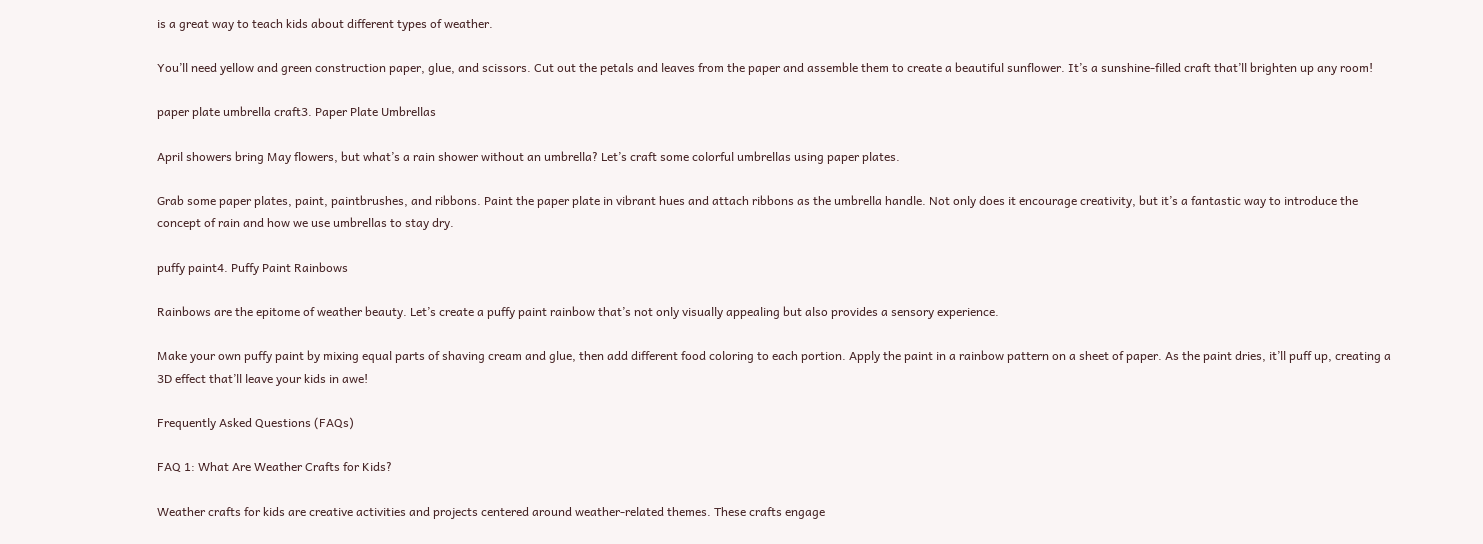is a great way to teach kids about different types of weather.

You’ll need yellow and green construction paper, glue, and scissors. Cut out the petals and leaves from the paper and assemble them to create a beautiful sunflower. It’s a sunshine-filled craft that’ll brighten up any room!

paper plate umbrella craft3. Paper Plate Umbrellas

April showers bring May flowers, but what’s a rain shower without an umbrella? Let’s craft some colorful umbrellas using paper plates.

Grab some paper plates, paint, paintbrushes, and ribbons. Paint the paper plate in vibrant hues and attach ribbons as the umbrella handle. Not only does it encourage creativity, but it’s a fantastic way to introduce the concept of rain and how we use umbrellas to stay dry.

puffy paint4. Puffy Paint Rainbows

Rainbows are the epitome of weather beauty. Let’s create a puffy paint rainbow that’s not only visually appealing but also provides a sensory experience.

Make your own puffy paint by mixing equal parts of shaving cream and glue, then add different food coloring to each portion. Apply the paint in a rainbow pattern on a sheet of paper. As the paint dries, it’ll puff up, creating a 3D effect that’ll leave your kids in awe!

Frequently Asked Questions (FAQs)

FAQ 1: What Are Weather Crafts for Kids?

Weather crafts for kids are creative activities and projects centered around weather-related themes. These crafts engage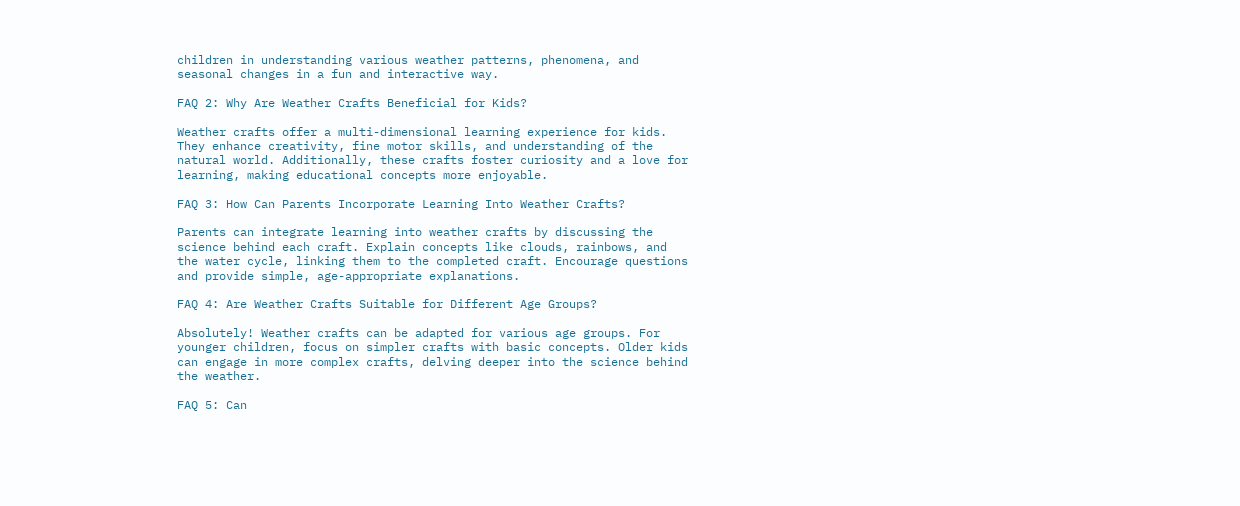children in understanding various weather patterns, phenomena, and seasonal changes in a fun and interactive way.

FAQ 2: Why Are Weather Crafts Beneficial for Kids?

Weather crafts offer a multi-dimensional learning experience for kids. They enhance creativity, fine motor skills, and understanding of the natural world. Additionally, these crafts foster curiosity and a love for learning, making educational concepts more enjoyable.

FAQ 3: How Can Parents Incorporate Learning Into Weather Crafts?

Parents can integrate learning into weather crafts by discussing the science behind each craft. Explain concepts like clouds, rainbows, and the water cycle, linking them to the completed craft. Encourage questions and provide simple, age-appropriate explanations.

FAQ 4: Are Weather Crafts Suitable for Different Age Groups?

Absolutely! Weather crafts can be adapted for various age groups. For younger children, focus on simpler crafts with basic concepts. Older kids can engage in more complex crafts, delving deeper into the science behind the weather.

FAQ 5: Can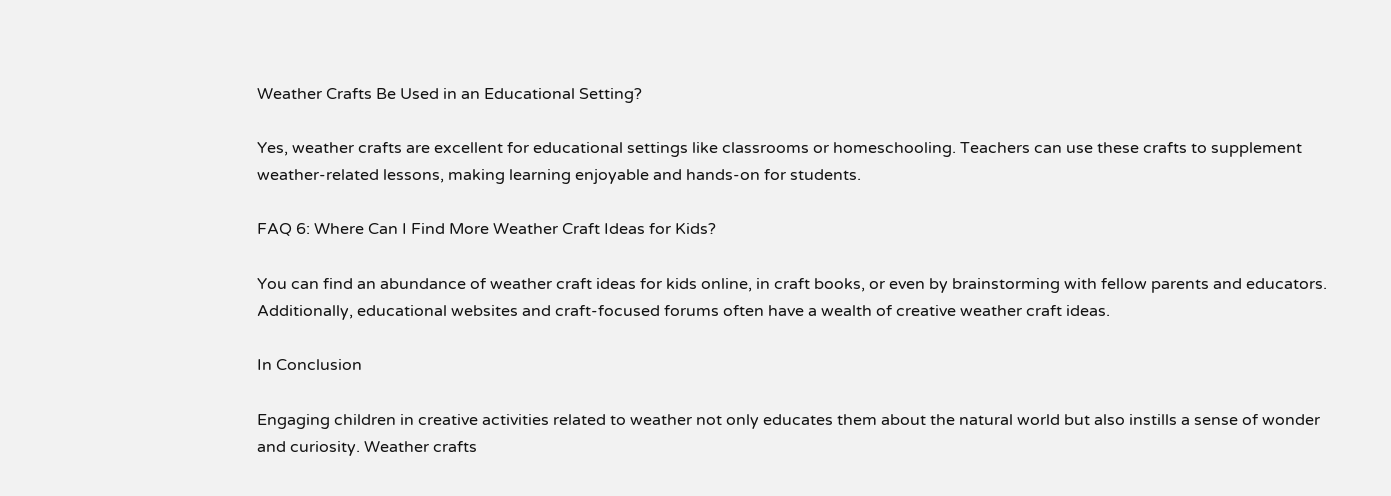Weather Crafts Be Used in an Educational Setting?

Yes, weather crafts are excellent for educational settings like classrooms or homeschooling. Teachers can use these crafts to supplement weather-related lessons, making learning enjoyable and hands-on for students.

FAQ 6: Where Can I Find More Weather Craft Ideas for Kids?

You can find an abundance of weather craft ideas for kids online, in craft books, or even by brainstorming with fellow parents and educators. Additionally, educational websites and craft-focused forums often have a wealth of creative weather craft ideas.

In Conclusion

Engaging children in creative activities related to weather not only educates them about the natural world but also instills a sense of wonder and curiosity. Weather crafts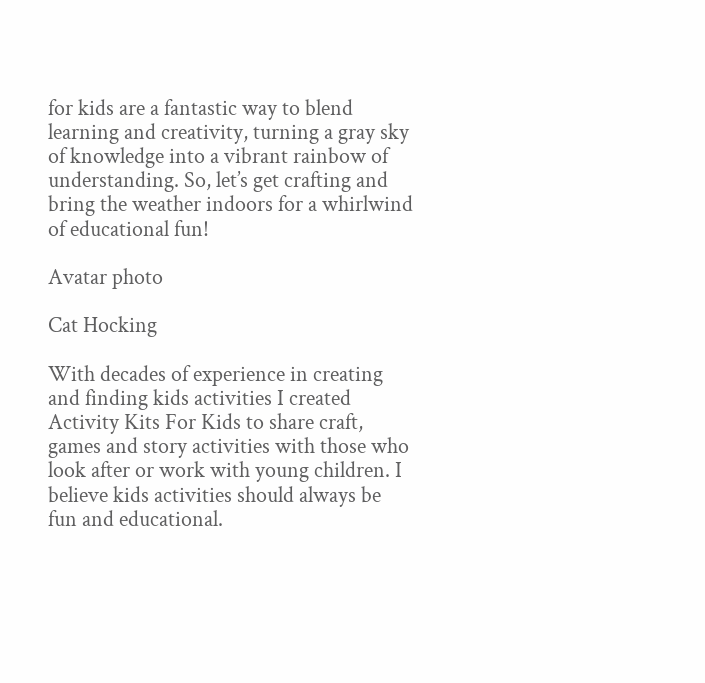for kids are a fantastic way to blend learning and creativity, turning a gray sky of knowledge into a vibrant rainbow of understanding. So, let’s get crafting and bring the weather indoors for a whirlwind of educational fun!

Avatar photo

Cat Hocking

With decades of experience in creating and finding kids activities I created Activity Kits For Kids to share craft, games and story activities with those who look after or work with young children. I believe kids activities should always be fun and educational.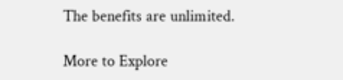The benefits are unlimited.

More to Explore